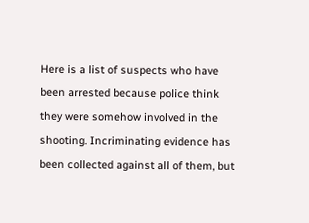Here is a list of suspects who have been arrested because police think they were somehow involved in the shooting. Incriminating evidence has been collected against all of them, but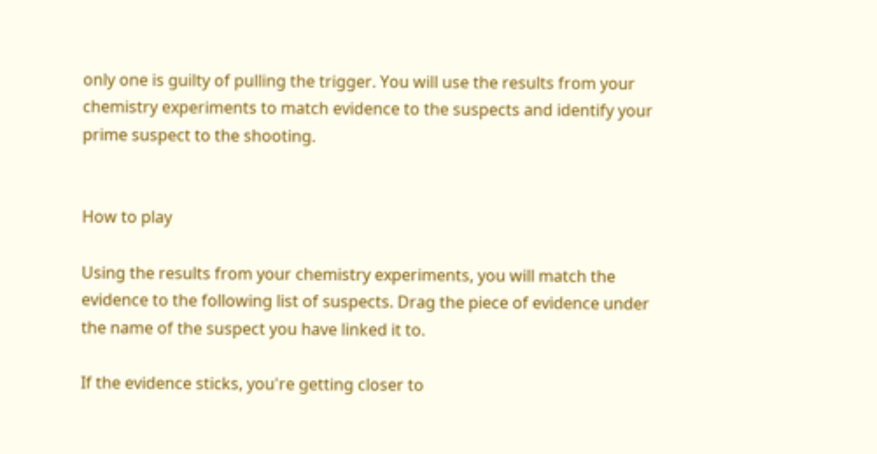only one is guilty of pulling the trigger. You will use the results from your chemistry experiments to match evidence to the suspects and identify your prime suspect to the shooting.


How to play

Using the results from your chemistry experiments, you will match the evidence to the following list of suspects. Drag the piece of evidence under the name of the suspect you have linked it to.

If the evidence sticks, you're getting closer to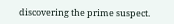discovering the prime suspect.